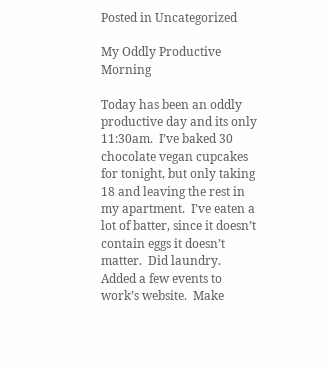Posted in Uncategorized

My Oddly Productive Morning

Today has been an oddly productive day and its only 11:30am.  I’ve baked 30 chocolate vegan cupcakes for tonight, but only taking 18 and leaving the rest in my apartment.  I’ve eaten a lot of batter, since it doesn’t contain eggs it doesn’t matter.  Did laundry. Added a few events to work’s website.  Make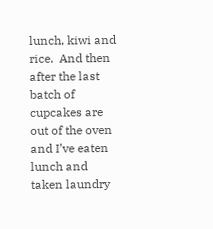lunch, kiwi and rice.  And then after the last batch of cupcakes are out of the oven and I’ve eaten lunch and taken laundry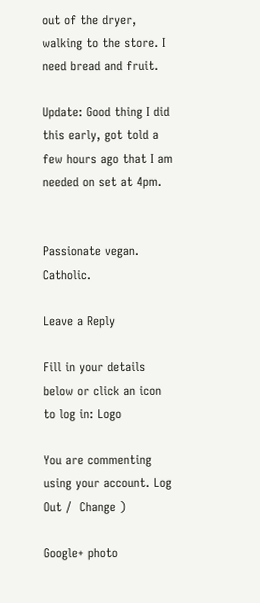out of the dryer, walking to the store. I need bread and fruit.

Update: Good thing I did this early, got told a few hours ago that I am needed on set at 4pm.


Passionate vegan. Catholic.

Leave a Reply

Fill in your details below or click an icon to log in: Logo

You are commenting using your account. Log Out /  Change )

Google+ photo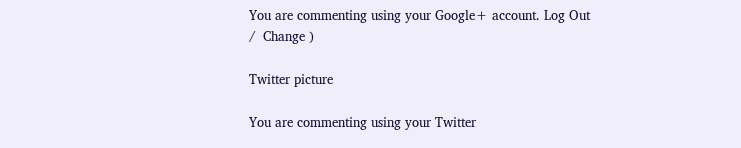You are commenting using your Google+ account. Log Out /  Change )

Twitter picture

You are commenting using your Twitter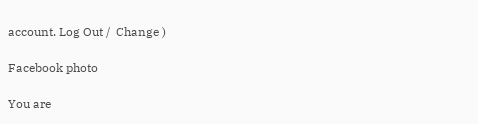account. Log Out /  Change )

Facebook photo

You are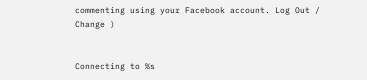commenting using your Facebook account. Log Out /  Change )


Connecting to %s